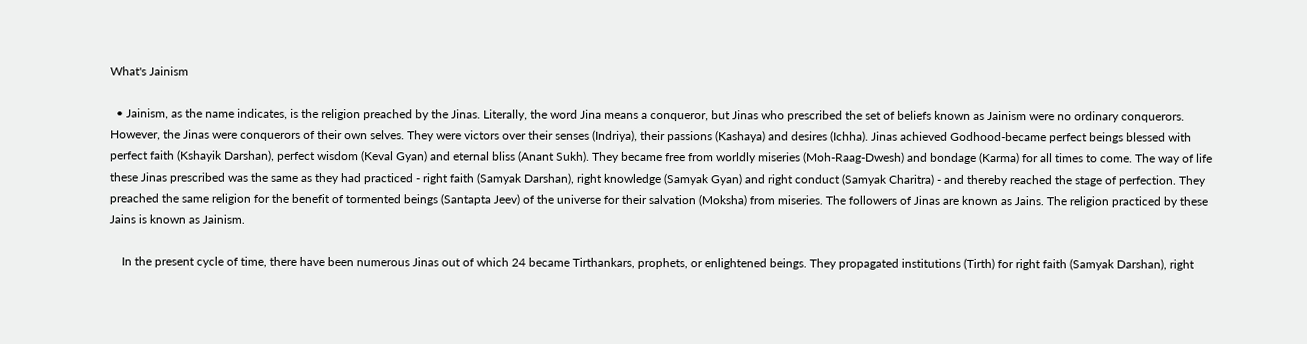What's Jainism

  • Jainism, as the name indicates, is the religion preached by the Jinas. Literally, the word Jina means a conqueror, but Jinas who prescribed the set of beliefs known as Jainism were no ordinary conquerors. However, the Jinas were conquerors of their own selves. They were victors over their senses (Indriya), their passions (Kashaya) and desires (Ichha). Jinas achieved Godhood-became perfect beings blessed with perfect faith (Kshayik Darshan), perfect wisdom (Keval Gyan) and eternal bliss (Anant Sukh). They became free from worldly miseries (Moh-Raag-Dwesh) and bondage (Karma) for all times to come. The way of life these Jinas prescribed was the same as they had practiced - right faith (Samyak Darshan), right knowledge (Samyak Gyan) and right conduct (Samyak Charitra) - and thereby reached the stage of perfection. They preached the same religion for the benefit of tormented beings (Santapta Jeev) of the universe for their salvation (Moksha) from miseries. The followers of Jinas are known as Jains. The religion practiced by these Jains is known as Jainism.

    In the present cycle of time, there have been numerous Jinas out of which 24 became Tirthankars, prophets, or enlightened beings. They propagated institutions (Tirth) for right faith (Samyak Darshan), right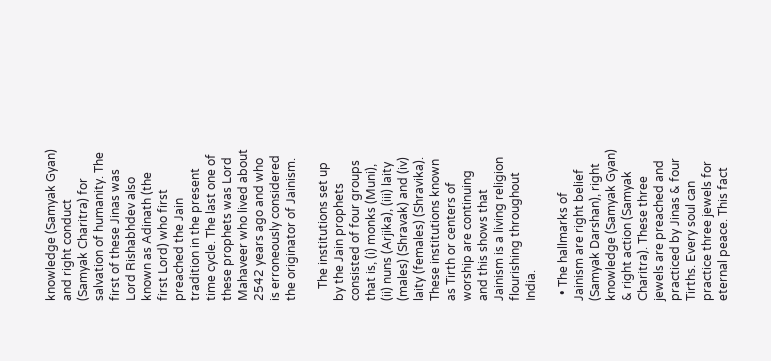knowledge (Samyak Gyan) and right conduct (Samyak Charitra) for salvation of humanity. The first of these Jinas was Lord Rishabhdev also known as Adinath (the first Lord) who first preached the Jain tradition in the present time cycle. The last one of these prophets was Lord Mahaveer who lived about 2542 years ago and who is erroneously considered the originator of Jainism.

    The institutions set up by the Jain prophets consisted of four groups that is, (i) monks (Muni), (ii) nuns (Arjika), (iii) laity (males) (Shravak) and (iv) laity (females) (Shravika). These institutions known as Tirth or centers of worship are continuing and this shows that Jainism is a living religion flourishing throughout India.

  • The hallmarks of Jainism are right belief (Samyak Darshan), right knowledge (Samyak Gyan) & right action (Samyak Charitra). These three jewels are preached and practiced by Jinas & four Tirths. Every soul can practice three jewels for eternal peace. This fact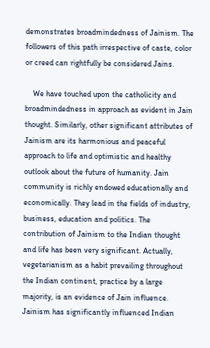demonstrates broadmindedness of Jainism. The followers of this path irrespective of caste, color or creed can rightfully be considered Jains.

    We have touched upon the catholicity and broadmindedness in approach as evident in Jain thought. Similarly, other significant attributes of Jainism are its harmonious and peaceful approach to life and optimistic and healthy outlook about the future of humanity. Jain community is richly endowed educationally and economically. They lead in the fields of industry, business, education and politics. The contribution of Jainism to the Indian thought and life has been very significant. Actually, vegetarianism as a habit prevailing throughout the Indian continent, practice by a large majority, is an evidence of Jain influence. Jainism has significantly influenced Indian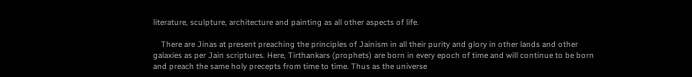literature, sculpture, architecture and painting as all other aspects of life.

    There are Jinas at present preaching the principles of Jainism in all their purity and glory in other lands and other galaxies as per Jain scriptures. Here, Tirthankars (prophets) are born in every epoch of time and will continue to be born and preach the same holy precepts from time to time. Thus as the universe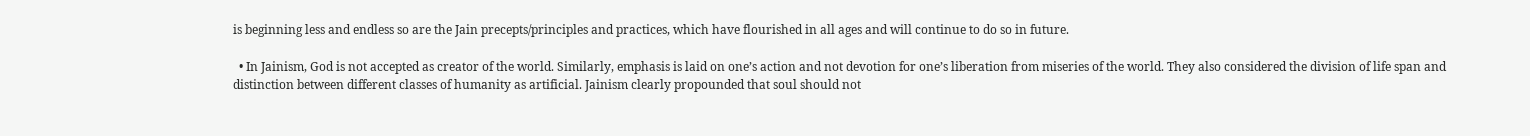is beginning less and endless so are the Jain precepts/principles and practices, which have flourished in all ages and will continue to do so in future.

  • In Jainism, God is not accepted as creator of the world. Similarly, emphasis is laid on one’s action and not devotion for one’s liberation from miseries of the world. They also considered the division of life span and distinction between different classes of humanity as artificial. Jainism clearly propounded that soul should not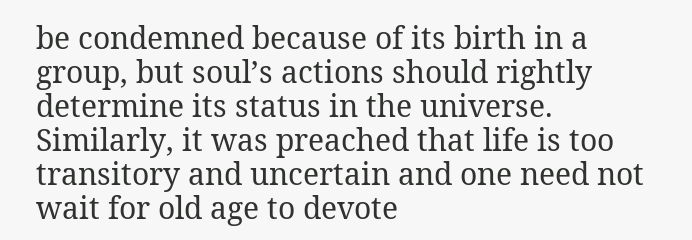be condemned because of its birth in a group, but soul’s actions should rightly determine its status in the universe. Similarly, it was preached that life is too transitory and uncertain and one need not wait for old age to devote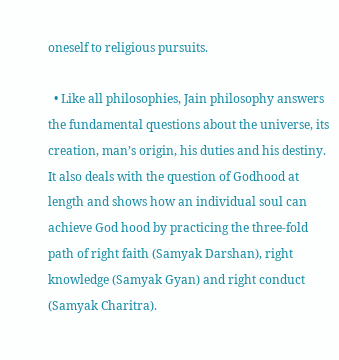oneself to religious pursuits.

  • Like all philosophies, Jain philosophy answers the fundamental questions about the universe, its creation, man’s origin, his duties and his destiny. It also deals with the question of Godhood at length and shows how an individual soul can achieve God hood by practicing the three-fold path of right faith (Samyak Darshan), right knowledge (Samyak Gyan) and right conduct (Samyak Charitra).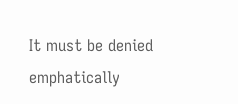It must be denied emphatically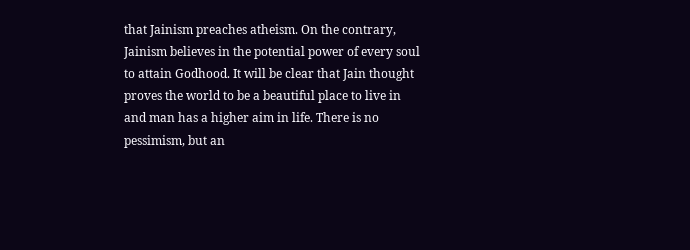that Jainism preaches atheism. On the contrary, Jainism believes in the potential power of every soul to attain Godhood. It will be clear that Jain thought proves the world to be a beautiful place to live in and man has a higher aim in life. There is no pessimism, but an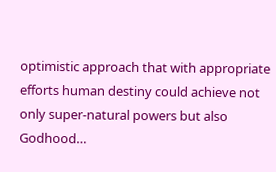optimistic approach that with appropriate efforts human destiny could achieve not only super-natural powers but also Godhood…